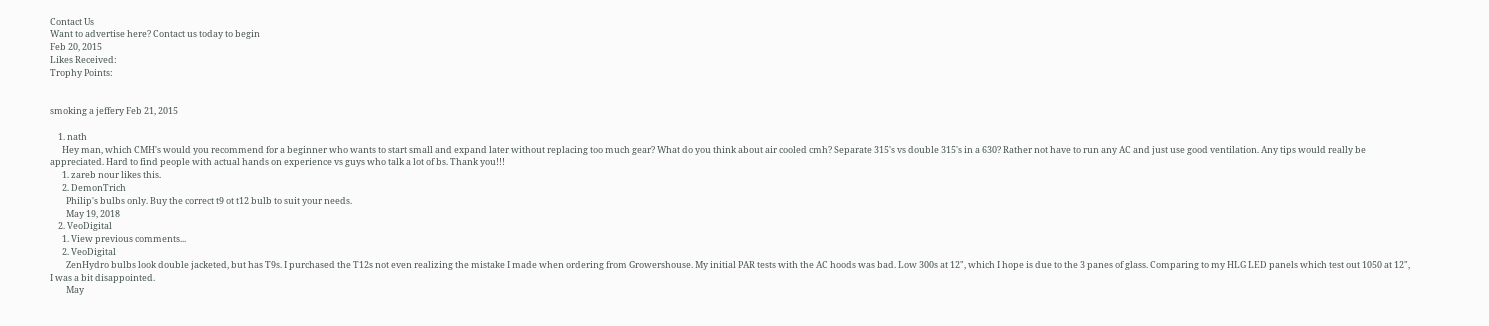Contact Us
Want to advertise here? Contact us today to begin
Feb 20, 2015
Likes Received:
Trophy Points:


smoking a jeffery Feb 21, 2015

    1. nath
      Hey man, which CMH's would you recommend for a beginner who wants to start small and expand later without replacing too much gear? What do you think about air cooled cmh? Separate 315's vs double 315's in a 630? Rather not have to run any AC and just use good ventilation. Any tips would really be appreciated. Hard to find people with actual hands on experience vs guys who talk a lot of bs. Thank you!!!
      1. zareb nour likes this.
      2. DemonTrich
        Philip's bulbs only. Buy the correct t9 ot t12 bulb to suit your needs.
        May 19, 2018
    2. VeoDigital
      1. View previous comments...
      2. VeoDigital
        ZenHydro bulbs look double jacketed, but has T9s. I purchased the T12s not even realizing the mistake I made when ordering from Growershouse. My initial PAR tests with the AC hoods was bad. Low 300s at 12", which I hope is due to the 3 panes of glass. Comparing to my HLG LED panels which test out 1050 at 12", I was a bit disappointed.
        May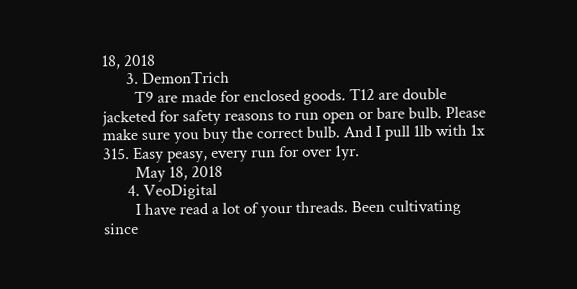18, 2018
      3. DemonTrich
        T9 are made for enclosed goods. T12 are double jacketed for safety reasons to run open or bare bulb. Please make sure you buy the correct bulb. And I pull 1lb with 1x 315. Easy peasy, every run for over 1yr.
        May 18, 2018
      4. VeoDigital
        I have read a lot of your threads. Been cultivating since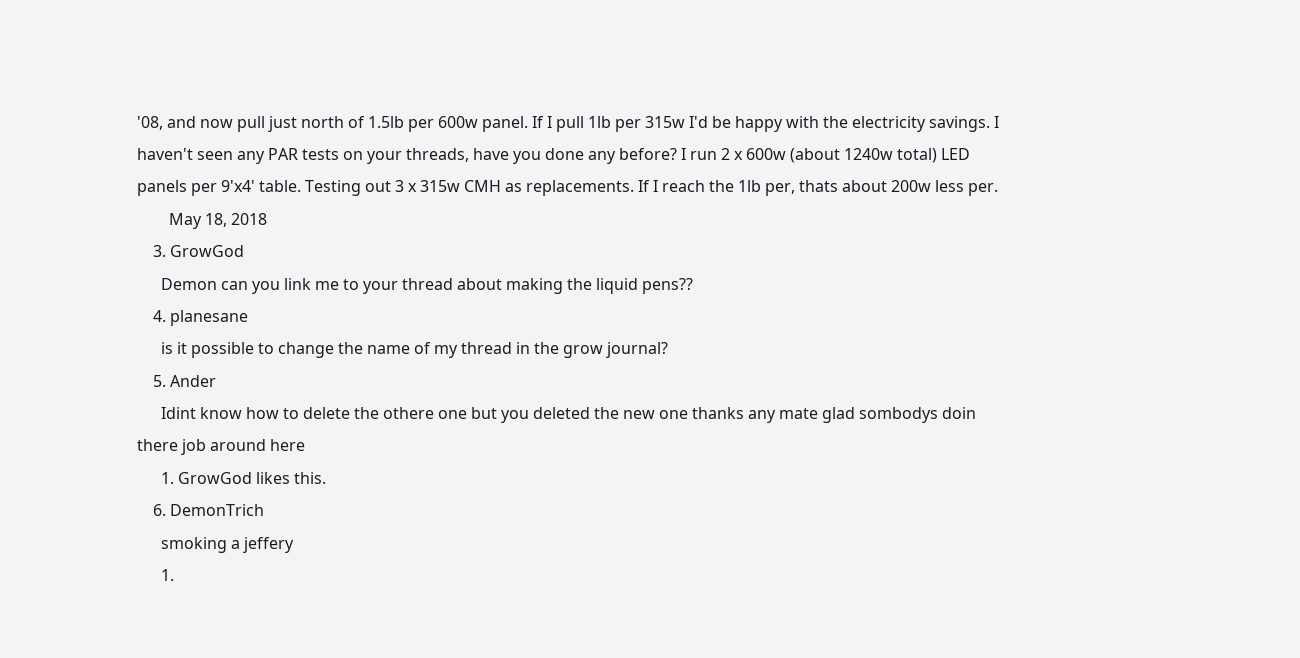'08, and now pull just north of 1.5lb per 600w panel. If I pull 1lb per 315w I'd be happy with the electricity savings. I haven't seen any PAR tests on your threads, have you done any before? I run 2 x 600w (about 1240w total) LED panels per 9'x4' table. Testing out 3 x 315w CMH as replacements. If I reach the 1lb per, thats about 200w less per.
        May 18, 2018
    3. GrowGod
      Demon can you link me to your thread about making the liquid pens??
    4. planesane
      is it possible to change the name of my thread in the grow journal?
    5. Ander
      Idint know how to delete the othere one but you deleted the new one thanks any mate glad sombodys doin there job around here
      1. GrowGod likes this.
    6. DemonTrich
      smoking a jeffery
      1.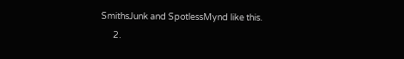SmithsJunk and SpotlessMynd like this.
      2.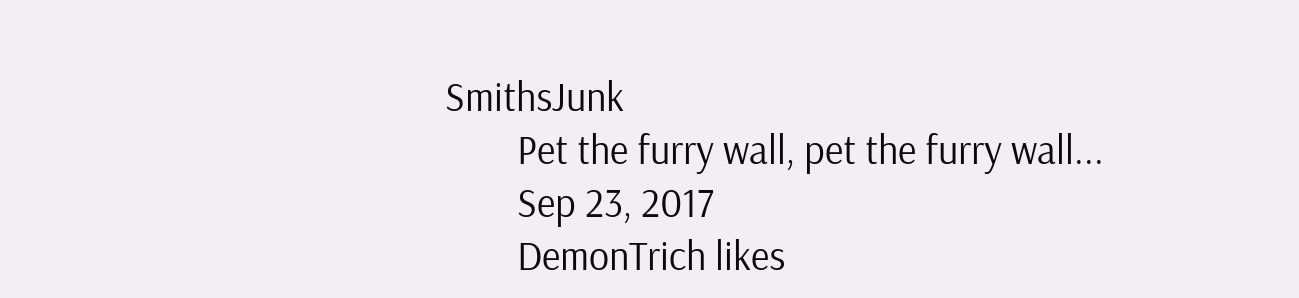SmithsJunk
        Pet the furry wall, pet the furry wall...
        Sep 23, 2017
        DemonTrich likes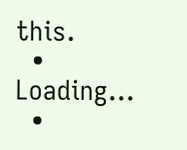this.
  • Loading...
  •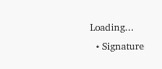Loading...
  • Signature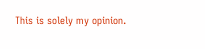This is solely my opinion.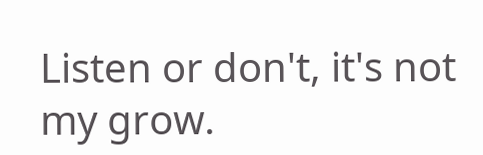Listen or don't, it's not my grow.